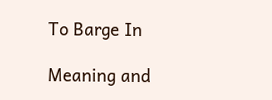To Barge In

Meaning and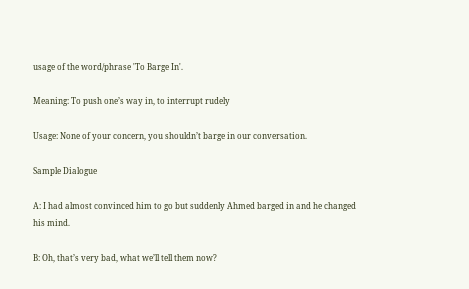usage of the word/phrase 'To Barge In'.

Meaning: To push one’s way in, to interrupt rudely

Usage: None of your concern, you shouldn’t barge in our conversation.

Sample Dialogue

A: I had almost convinced him to go but suddenly Ahmed barged in and he changed his mind.

B: Oh, that’s very bad, what we’ll tell them now?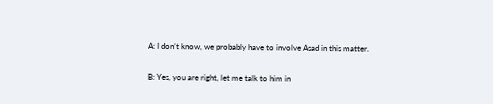A: I don’t know, we probably have to involve Asad in this matter.

B: Yes, you are right, let me talk to him in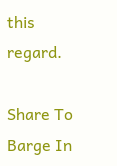this regard.

Share To Barge In